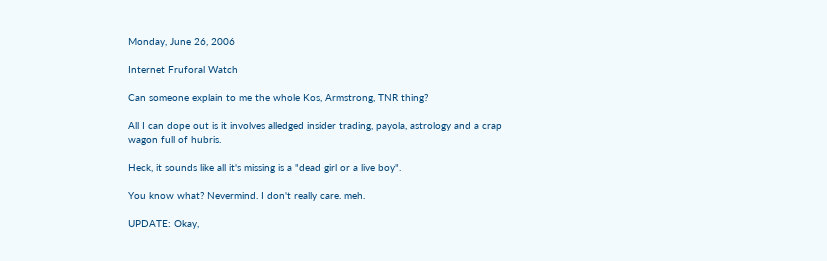Monday, June 26, 2006

Internet Fruforal Watch

Can someone explain to me the whole Kos, Armstrong, TNR thing?

All I can dope out is it involves alledged insider trading, payola, astrology and a crap wagon full of hubris.

Heck, it sounds like all it's missing is a "dead girl or a live boy".

You know what? Nevermind. I don't really care. meh.

UPDATE: Okay,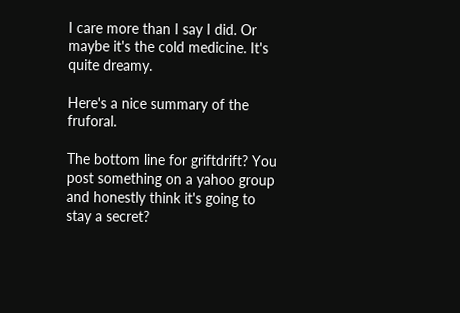I care more than I say I did. Or maybe it's the cold medicine. It's quite dreamy.

Here's a nice summary of the fruforal.

The bottom line for griftdrift? You post something on a yahoo group and honestly think it's going to stay a secret?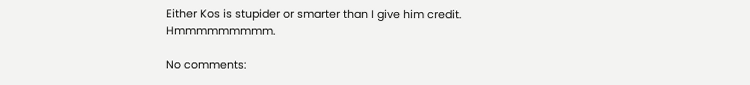Either Kos is stupider or smarter than I give him credit. Hmmmmmmmmm.

No comments: